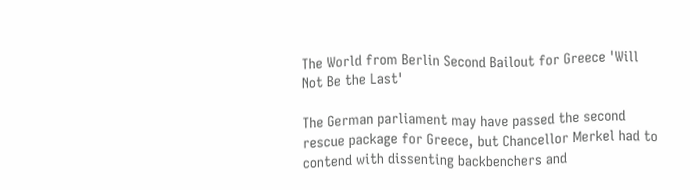The World from Berlin Second Bailout for Greece 'Will Not Be the Last'

The German parliament may have passed the second rescue package for Greece, but Chancellor Merkel had to contend with dissenting backbenchers and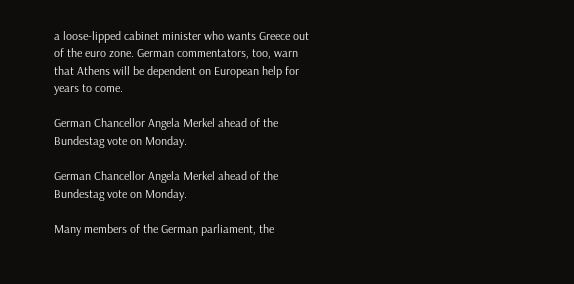a loose-lipped cabinet minister who wants Greece out of the euro zone. German commentators, too, warn that Athens will be dependent on European help for years to come.

German Chancellor Angela Merkel ahead of the Bundestag vote on Monday.

German Chancellor Angela Merkel ahead of the Bundestag vote on Monday.

Many members of the German parliament, the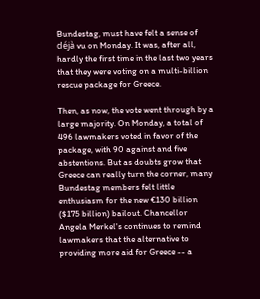Bundestag, must have felt a sense of déjà vu on Monday. It was, after all, hardly the first time in the last two years that they were voting on a multi-billion rescue package for Greece.

Then, as now, the vote went through by a large majority. On Monday, a total of 496 lawmakers voted in favor of the package, with 90 against and five abstentions. But as doubts grow that Greece can really turn the corner, many Bundestag members felt little enthusiasm for the new €130 billion ($175 billion) bailout. Chancellor Angela Merkel's continues to remind lawmakers that the alternative to providing more aid for Greece -- a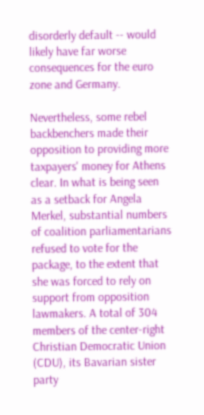disorderly default -- would likely have far worse consequences for the euro zone and Germany.

Nevertheless, some rebel backbenchers made their opposition to providing more taxpayers' money for Athens clear. In what is being seen as a setback for Angela Merkel, substantial numbers of coalition parliamentarians refused to vote for the package, to the extent that she was forced to rely on support from opposition lawmakers. A total of 304 members of the center-right Christian Democratic Union (CDU), its Bavarian sister party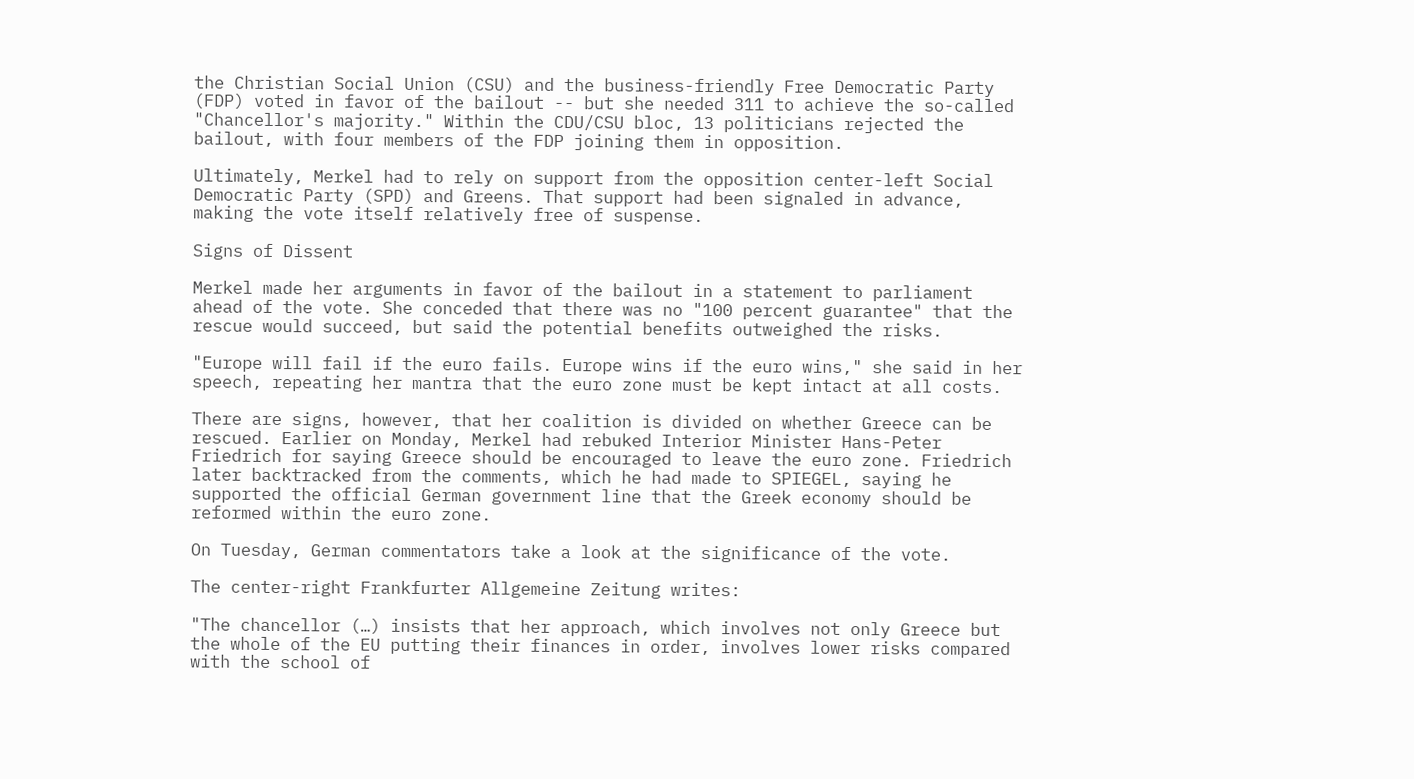the Christian Social Union (CSU) and the business-friendly Free Democratic Party (FDP) voted in favor of the bailout -- but she needed 311 to achieve the so-called "Chancellor's majority." Within the CDU/CSU bloc, 13 politicians rejected the bailout, with four members of the FDP joining them in opposition.

Ultimately, Merkel had to rely on support from the opposition center-left Social Democratic Party (SPD) and Greens. That support had been signaled in advance, making the vote itself relatively free of suspense.

Signs of Dissent

Merkel made her arguments in favor of the bailout in a statement to parliament ahead of the vote. She conceded that there was no "100 percent guarantee" that the rescue would succeed, but said the potential benefits outweighed the risks.

"Europe will fail if the euro fails. Europe wins if the euro wins," she said in her speech, repeating her mantra that the euro zone must be kept intact at all costs.

There are signs, however, that her coalition is divided on whether Greece can be rescued. Earlier on Monday, Merkel had rebuked Interior Minister Hans-Peter Friedrich for saying Greece should be encouraged to leave the euro zone. Friedrich later backtracked from the comments, which he had made to SPIEGEL, saying he supported the official German government line that the Greek economy should be reformed within the euro zone.

On Tuesday, German commentators take a look at the significance of the vote.

The center-right Frankfurter Allgemeine Zeitung writes:

"The chancellor (…) insists that her approach, which involves not only Greece but the whole of the EU putting their finances in order, involves lower risks compared with the school of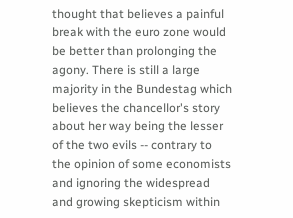thought that believes a painful break with the euro zone would be better than prolonging the agony. There is still a large majority in the Bundestag which believes the chancellor's story about her way being the lesser of the two evils -- contrary to the opinion of some economists and ignoring the widespread and growing skepticism within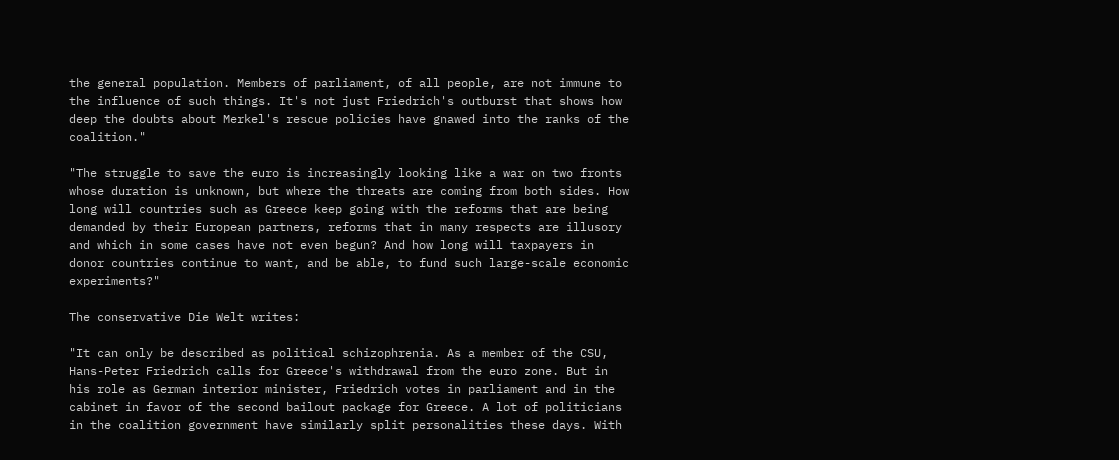the general population. Members of parliament, of all people, are not immune to the influence of such things. It's not just Friedrich's outburst that shows how deep the doubts about Merkel's rescue policies have gnawed into the ranks of the coalition."

"The struggle to save the euro is increasingly looking like a war on two fronts whose duration is unknown, but where the threats are coming from both sides. How long will countries such as Greece keep going with the reforms that are being demanded by their European partners, reforms that in many respects are illusory and which in some cases have not even begun? And how long will taxpayers in donor countries continue to want, and be able, to fund such large-scale economic experiments?"

The conservative Die Welt writes:

"It can only be described as political schizophrenia. As a member of the CSU, Hans-Peter Friedrich calls for Greece's withdrawal from the euro zone. But in his role as German interior minister, Friedrich votes in parliament and in the cabinet in favor of the second bailout package for Greece. A lot of politicians in the coalition government have similarly split personalities these days. With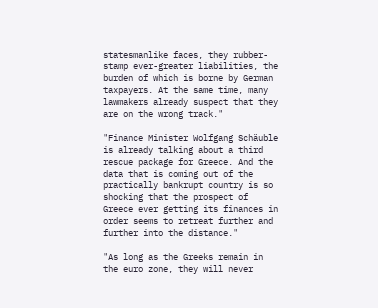statesmanlike faces, they rubber-stamp ever-greater liabilities, the burden of which is borne by German taxpayers. At the same time, many lawmakers already suspect that they are on the wrong track."

"Finance Minister Wolfgang Schäuble is already talking about a third rescue package for Greece. And the data that is coming out of the practically bankrupt country is so shocking that the prospect of Greece ever getting its finances in order seems to retreat further and further into the distance."

"As long as the Greeks remain in the euro zone, they will never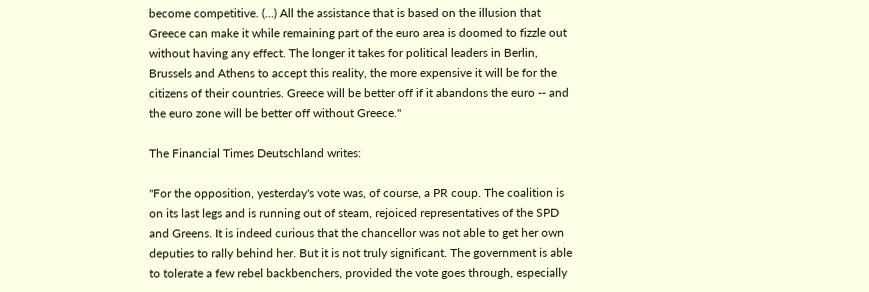become competitive. (…) All the assistance that is based on the illusion that Greece can make it while remaining part of the euro area is doomed to fizzle out without having any effect. The longer it takes for political leaders in Berlin, Brussels and Athens to accept this reality, the more expensive it will be for the citizens of their countries. Greece will be better off if it abandons the euro -- and the euro zone will be better off without Greece."

The Financial Times Deutschland writes:

"For the opposition, yesterday's vote was, of course, a PR coup. The coalition is on its last legs and is running out of steam, rejoiced representatives of the SPD and Greens. It is indeed curious that the chancellor was not able to get her own deputies to rally behind her. But it is not truly significant. The government is able to tolerate a few rebel backbenchers, provided the vote goes through, especially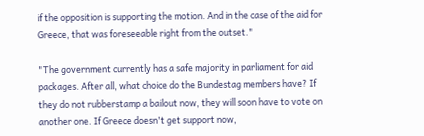if the opposition is supporting the motion. And in the case of the aid for Greece, that was foreseeable right from the outset."

"The government currently has a safe majority in parliament for aid packages. After all, what choice do the Bundestag members have? If they do not rubberstamp a bailout now, they will soon have to vote on another one. If Greece doesn't get support now,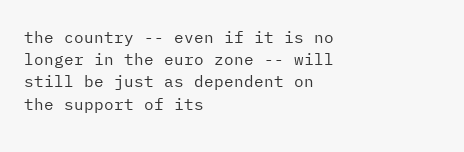the country -- even if it is no longer in the euro zone -- will still be just as dependent on the support of its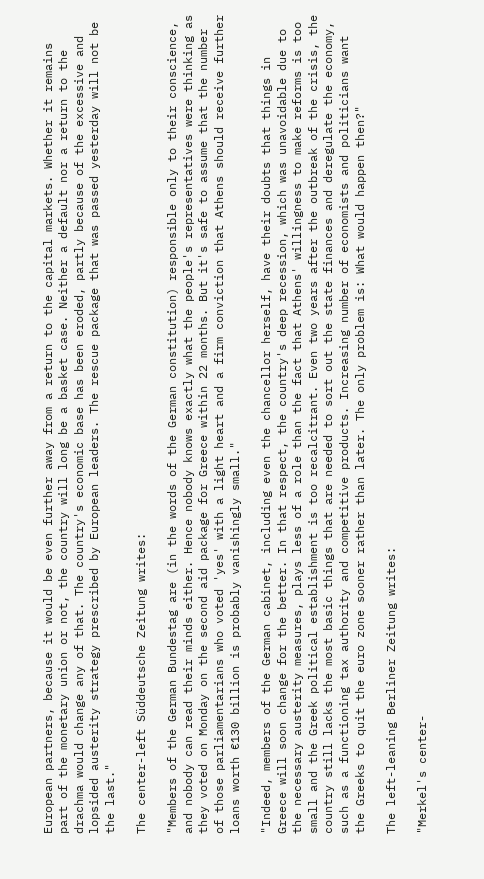European partners, because it would be even further away from a return to the capital markets. Whether it remains part of the monetary union or not, the country will long be a basket case. Neither a default nor a return to the drachma would change any of that. The country's economic base has been eroded, partly because of the excessive and lopsided austerity strategy prescribed by European leaders. The rescue package that was passed yesterday will not be the last."

The center-left Süddeutsche Zeitung writes:

"Members of the German Bundestag are (in the words of the German constitution) responsible only to their conscience, and nobody can read their minds either. Hence nobody knows exactly what the people's representatives were thinking as they voted on Monday on the second aid package for Greece within 22 months. But it's safe to assume that the number of those parliamentarians who voted 'yes' with a light heart and a firm conviction that Athens should receive further loans worth €130 billion is probably vanishingly small."

"Indeed, members of the German cabinet, including even the chancellor herself, have their doubts that things in Greece will soon change for the better. In that respect, the country's deep recession, which was unavoidable due to the necessary austerity measures, plays less of a role than the fact that Athens' willingness to make reforms is too small and the Greek political establishment is too recalcitrant. Even two years after the outbreak of the crisis, the country still lacks the most basic things that are needed to sort out the state finances and deregulate the economy, such as a functioning tax authority and competitive products. Increasing number of economists and politicians want the Greeks to quit the euro zone sooner rather than later. The only problem is: What would happen then?"

The left-leaning Berliner Zeitung writes:

"Merkel's center-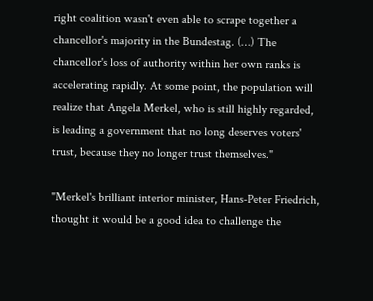right coalition wasn't even able to scrape together a chancellor's majority in the Bundestag. (…) The chancellor's loss of authority within her own ranks is accelerating rapidly. At some point, the population will realize that Angela Merkel, who is still highly regarded, is leading a government that no long deserves voters' trust, because they no longer trust themselves."

"Merkel's brilliant interior minister, Hans-Peter Friedrich, thought it would be a good idea to challenge the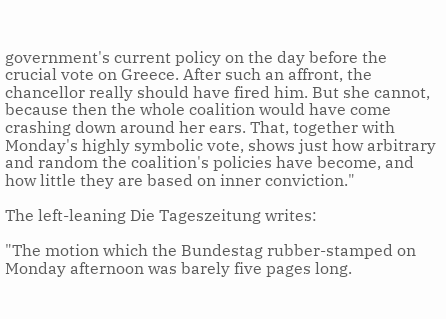government's current policy on the day before the crucial vote on Greece. After such an affront, the chancellor really should have fired him. But she cannot, because then the whole coalition would have come crashing down around her ears. That, together with Monday's highly symbolic vote, shows just how arbitrary and random the coalition's policies have become, and how little they are based on inner conviction."

The left-leaning Die Tageszeitung writes:

"The motion which the Bundestag rubber-stamped on Monday afternoon was barely five pages long.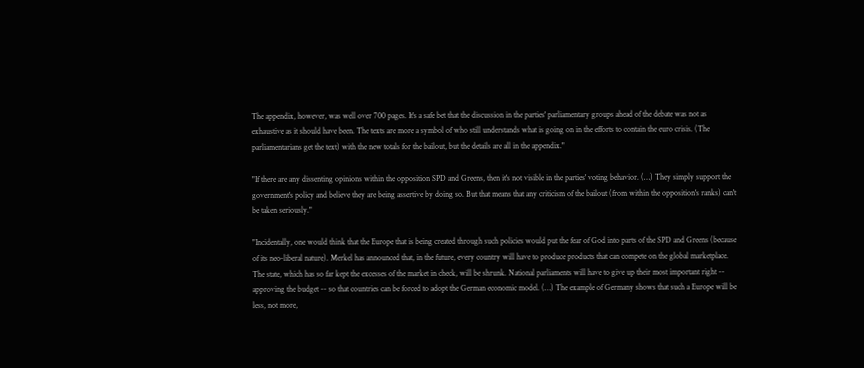The appendix, however, was well over 700 pages. It's a safe bet that the discussion in the parties' parliamentary groups ahead of the debate was not as exhaustive as it should have been. The texts are more a symbol of who still understands what is going on in the efforts to contain the euro crisis. (The parliamentarians get the text) with the new totals for the bailout, but the details are all in the appendix."

"If there are any dissenting opinions within the opposition SPD and Greens, then it's not visible in the parties' voting behavior. (…) They simply support the government's policy and believe they are being assertive by doing so. But that means that any criticism of the bailout (from within the opposition's ranks) can't be taken seriously."

"Incidentally, one would think that the Europe that is being created through such policies would put the fear of God into parts of the SPD and Greens (because of its neo-liberal nature). Merkel has announced that, in the future, every country will have to produce products that can compete on the global marketplace. The state, which has so far kept the excesses of the market in check, will be shrunk. National parliaments will have to give up their most important right -- approving the budget -- so that countries can be forced to adopt the German economic model. (…) The example of Germany shows that such a Europe will be less, not more,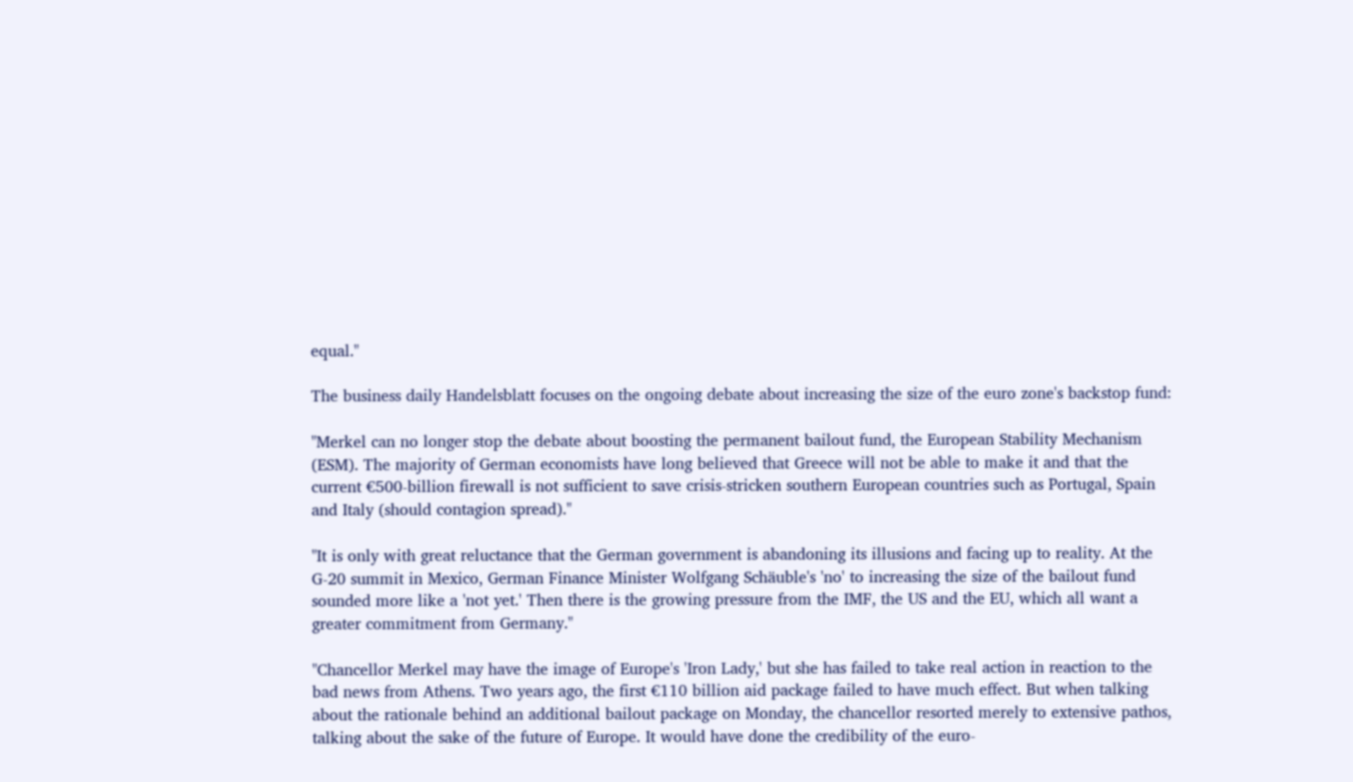equal."

The business daily Handelsblatt focuses on the ongoing debate about increasing the size of the euro zone's backstop fund:

"Merkel can no longer stop the debate about boosting the permanent bailout fund, the European Stability Mechanism (ESM). The majority of German economists have long believed that Greece will not be able to make it and that the current €500-billion firewall is not sufficient to save crisis-stricken southern European countries such as Portugal, Spain and Italy (should contagion spread)."

"It is only with great reluctance that the German government is abandoning its illusions and facing up to reality. At the G-20 summit in Mexico, German Finance Minister Wolfgang Schäuble's 'no' to increasing the size of the bailout fund sounded more like a 'not yet.' Then there is the growing pressure from the IMF, the US and the EU, which all want a greater commitment from Germany."

"Chancellor Merkel may have the image of Europe's 'Iron Lady,' but she has failed to take real action in reaction to the bad news from Athens. Two years ago, the first €110 billion aid package failed to have much effect. But when talking about the rationale behind an additional bailout package on Monday, the chancellor resorted merely to extensive pathos, talking about the sake of the future of Europe. It would have done the credibility of the euro-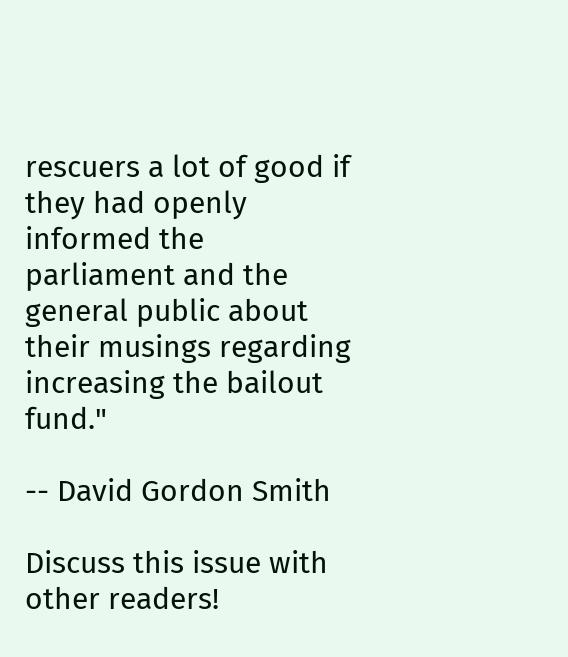rescuers a lot of good if they had openly informed the parliament and the general public about their musings regarding increasing the bailout fund."

-- David Gordon Smith

Discuss this issue with other readers!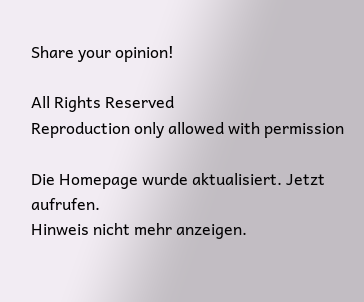Share your opinion!

All Rights Reserved
Reproduction only allowed with permission

Die Homepage wurde aktualisiert. Jetzt aufrufen.
Hinweis nicht mehr anzeigen.